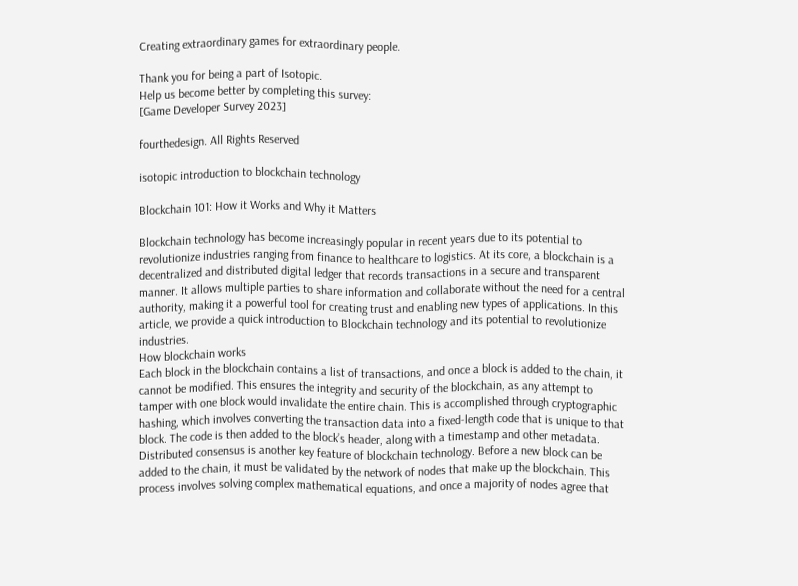Creating extraordinary games for extraordinary people.

Thank you for being a part of Isotopic.
Help us become better by completing this survey:
[Game Developer Survey 2023]

fourthedesign. All Rights Reserved

isotopic introduction to blockchain technology

Blockchain 101: How it Works and Why it Matters

Blockchain technology has become increasingly popular in recent years due to its potential to revolutionize industries ranging from finance to healthcare to logistics. At its core, a blockchain is a decentralized and distributed digital ledger that records transactions in a secure and transparent manner. It allows multiple parties to share information and collaborate without the need for a central authority, making it a powerful tool for creating trust and enabling new types of applications. In this article, we provide a quick introduction to Blockchain technology and its potential to revolutionize industries.
How blockchain works
Each block in the blockchain contains a list of transactions, and once a block is added to the chain, it cannot be modified. This ensures the integrity and security of the blockchain, as any attempt to tamper with one block would invalidate the entire chain. This is accomplished through cryptographic hashing, which involves converting the transaction data into a fixed-length code that is unique to that block. The code is then added to the block’s header, along with a timestamp and other metadata. Distributed consensus is another key feature of blockchain technology. Before a new block can be added to the chain, it must be validated by the network of nodes that make up the blockchain. This process involves solving complex mathematical equations, and once a majority of nodes agree that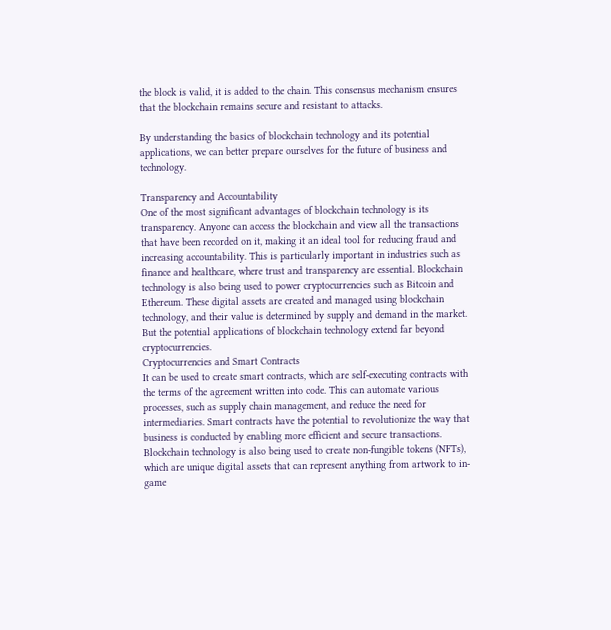the block is valid, it is added to the chain. This consensus mechanism ensures that the blockchain remains secure and resistant to attacks.

By understanding the basics of blockchain technology and its potential applications, we can better prepare ourselves for the future of business and technology.

Transparency and Accountability
One of the most significant advantages of blockchain technology is its transparency. Anyone can access the blockchain and view all the transactions that have been recorded on it, making it an ideal tool for reducing fraud and increasing accountability. This is particularly important in industries such as finance and healthcare, where trust and transparency are essential. Blockchain technology is also being used to power cryptocurrencies such as Bitcoin and Ethereum. These digital assets are created and managed using blockchain technology, and their value is determined by supply and demand in the market. But the potential applications of blockchain technology extend far beyond cryptocurrencies.
Cryptocurrencies and Smart Contracts
It can be used to create smart contracts, which are self-executing contracts with the terms of the agreement written into code. This can automate various processes, such as supply chain management, and reduce the need for intermediaries. Smart contracts have the potential to revolutionize the way that business is conducted by enabling more efficient and secure transactions. Blockchain technology is also being used to create non-fungible tokens (NFTs), which are unique digital assets that can represent anything from artwork to in-game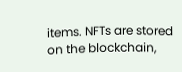items. NFTs are stored on the blockchain,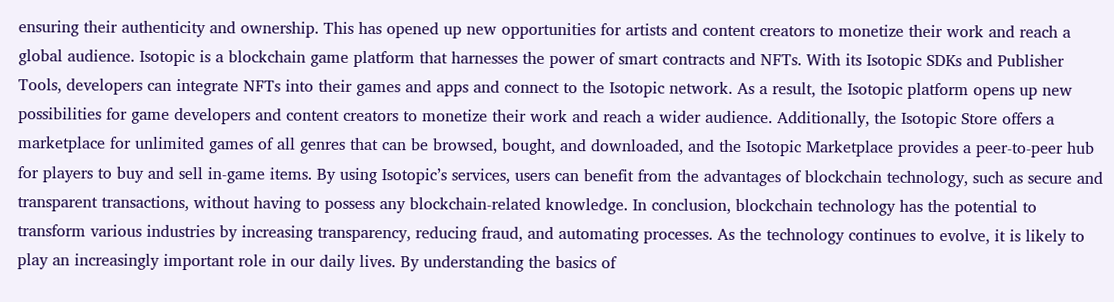ensuring their authenticity and ownership. This has opened up new opportunities for artists and content creators to monetize their work and reach a global audience. Isotopic is a blockchain game platform that harnesses the power of smart contracts and NFTs. With its Isotopic SDKs and Publisher Tools, developers can integrate NFTs into their games and apps and connect to the Isotopic network. As a result, the Isotopic platform opens up new possibilities for game developers and content creators to monetize their work and reach a wider audience. Additionally, the Isotopic Store offers a marketplace for unlimited games of all genres that can be browsed, bought, and downloaded, and the Isotopic Marketplace provides a peer-to-peer hub for players to buy and sell in-game items. By using Isotopic’s services, users can benefit from the advantages of blockchain technology, such as secure and transparent transactions, without having to possess any blockchain-related knowledge. In conclusion, blockchain technology has the potential to transform various industries by increasing transparency, reducing fraud, and automating processes. As the technology continues to evolve, it is likely to play an increasingly important role in our daily lives. By understanding the basics of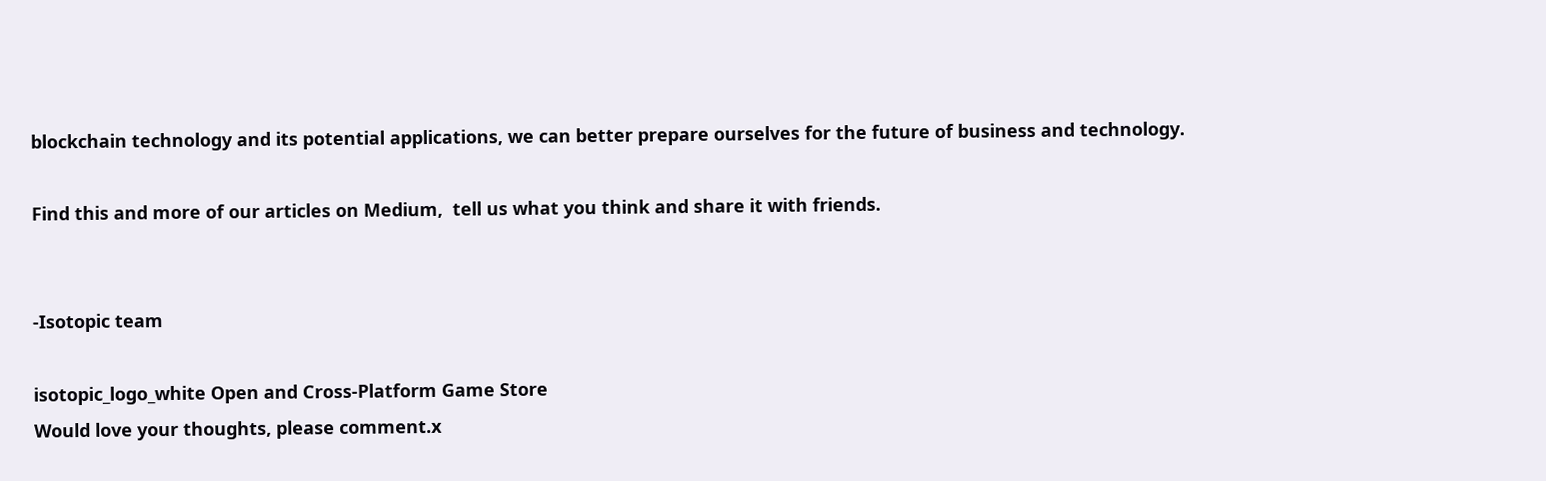blockchain technology and its potential applications, we can better prepare ourselves for the future of business and technology.

Find this and more of our articles on Medium,  tell us what you think and share it with friends.


-Isotopic team

isotopic_logo_white Open and Cross-Platform Game Store
Would love your thoughts, please comment.x